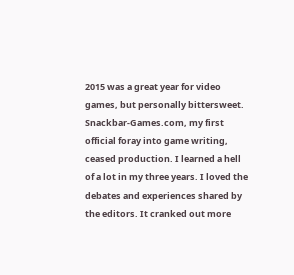2015 was a great year for video games, but personally bittersweet. Snackbar-Games.com, my first official foray into game writing, ceased production. I learned a hell of a lot in my three years. I loved the debates and experiences shared by the editors. It cranked out more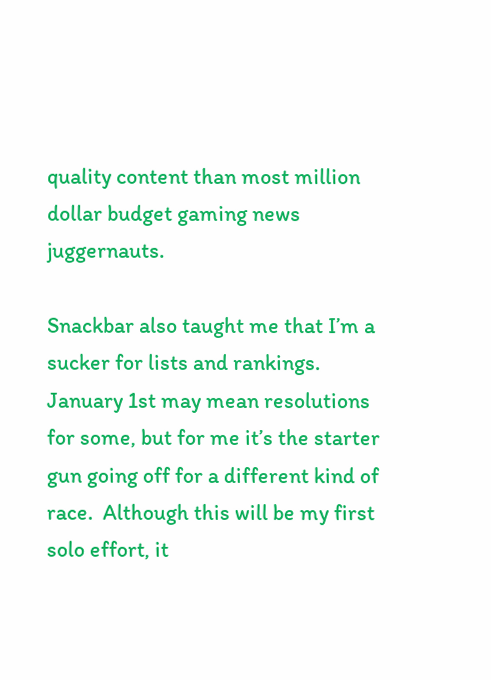quality content than most million dollar budget gaming news juggernauts.

Snackbar also taught me that I’m a sucker for lists and rankings. January 1st may mean resolutions for some, but for me it’s the starter gun going off for a different kind of race.  Although this will be my first solo effort, it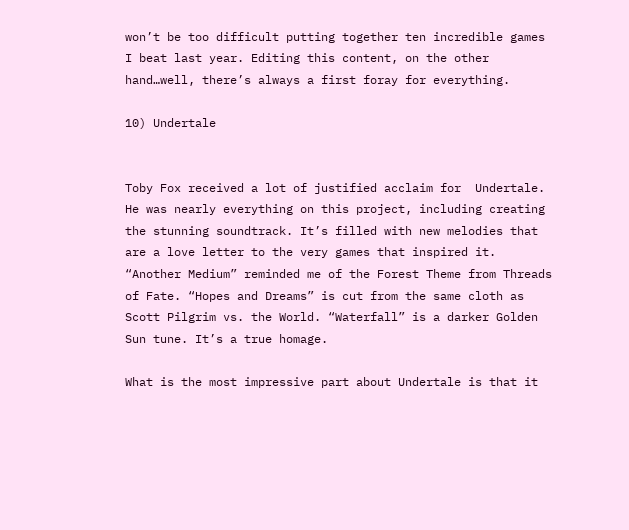won’t be too difficult putting together ten incredible games I beat last year. Editing this content, on the other hand…well, there’s always a first foray for everything.

10) Undertale


Toby Fox received a lot of justified acclaim for  Undertale. He was nearly everything on this project, including creating the stunning soundtrack. It’s filled with new melodies that are a love letter to the very games that inspired it. “Another Medium” reminded me of the Forest Theme from Threads of Fate. “Hopes and Dreams” is cut from the same cloth as Scott Pilgrim vs. the World. “Waterfall” is a darker Golden Sun tune. It’s a true homage.

What is the most impressive part about Undertale is that it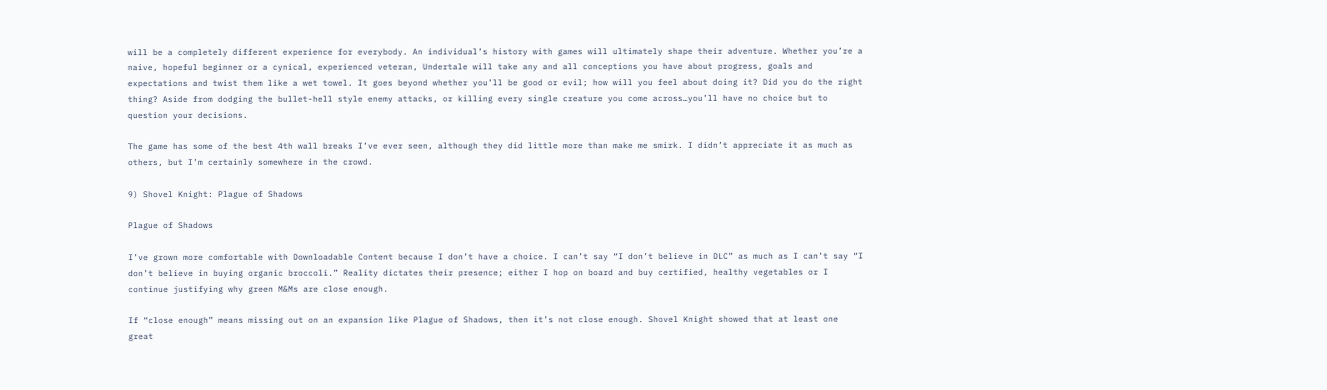will be a completely different experience for everybody. An individual’s history with games will ultimately shape their adventure. Whether you’re a naive, hopeful beginner or a cynical, experienced veteran, Undertale will take any and all conceptions you have about progress, goals and expectations and twist them like a wet towel. It goes beyond whether you’ll be good or evil; how will you feel about doing it? Did you do the right thing? Aside from dodging the bullet-hell style enemy attacks, or killing every single creature you come across…you’ll have no choice but to question your decisions.

The game has some of the best 4th wall breaks I’ve ever seen, although they did little more than make me smirk. I didn’t appreciate it as much as others, but I’m certainly somewhere in the crowd.

9) Shovel Knight: Plague of Shadows

Plague of Shadows

I’ve grown more comfortable with Downloadable Content because I don’t have a choice. I can’t say “I don’t believe in DLC” as much as I can’t say “I don’t believe in buying organic broccoli.” Reality dictates their presence; either I hop on board and buy certified, healthy vegetables or I continue justifying why green M&Ms are close enough.

If “close enough” means missing out on an expansion like Plague of Shadows, then it’s not close enough. Shovel Knight showed that at least one great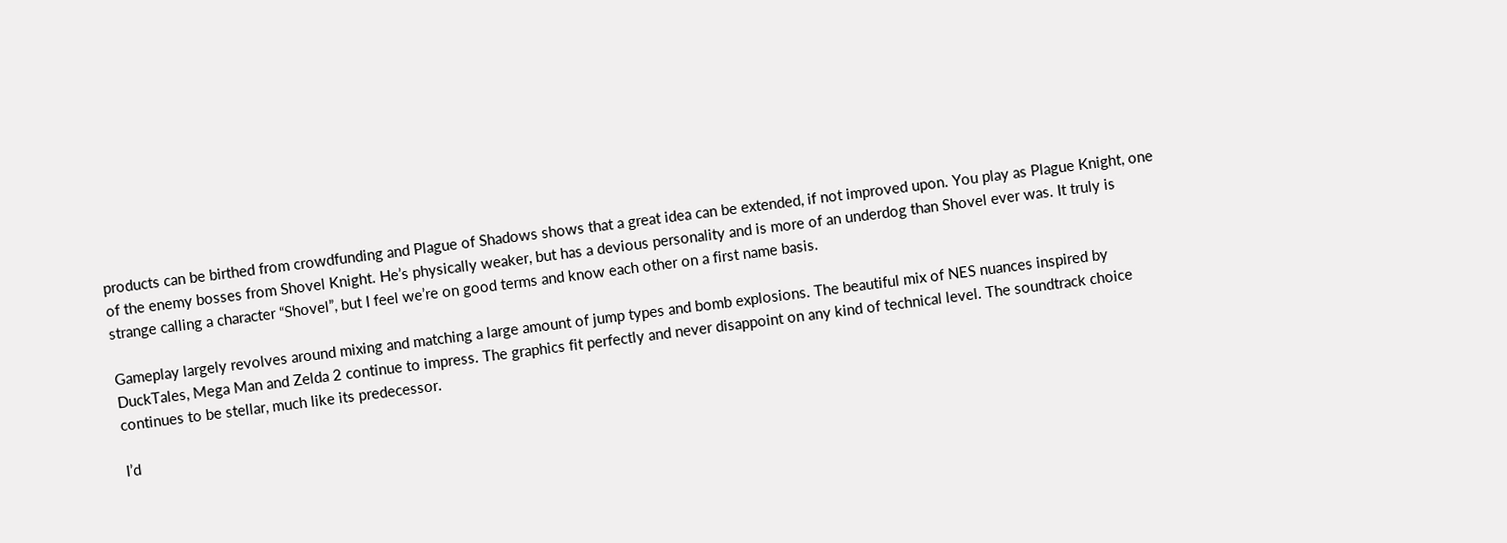products can be birthed from crowdfunding and Plague of Shadows shows that a great idea can be extended, if not improved upon. You play as Plague Knight, one of the enemy bosses from Shovel Knight. He’s physically weaker, but has a devious personality and is more of an underdog than Shovel ever was. It truly is strange calling a character “Shovel”, but I feel we’re on good terms and know each other on a first name basis.

Gameplay largely revolves around mixing and matching a large amount of jump types and bomb explosions. The beautiful mix of NES nuances inspired by DuckTales, Mega Man and Zelda 2 continue to impress. The graphics fit perfectly and never disappoint on any kind of technical level. The soundtrack choice continues to be stellar, much like its predecessor.

I’d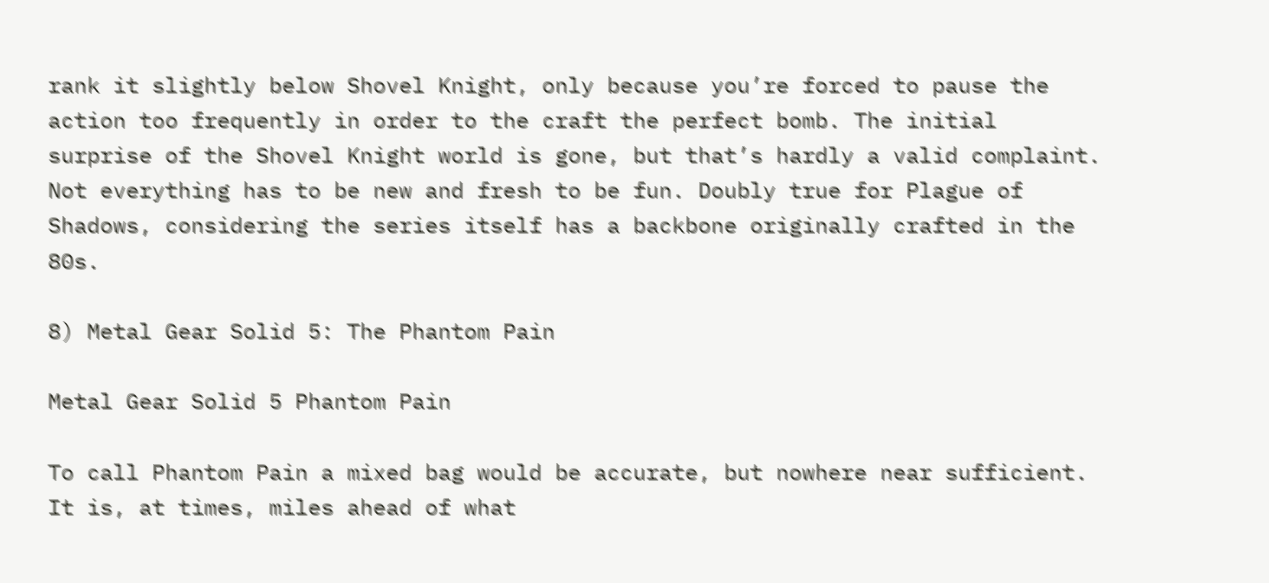rank it slightly below Shovel Knight, only because you’re forced to pause the action too frequently in order to the craft the perfect bomb. The initial surprise of the Shovel Knight world is gone, but that’s hardly a valid complaint. Not everything has to be new and fresh to be fun. Doubly true for Plague of Shadows, considering the series itself has a backbone originally crafted in the 80s.

8) Metal Gear Solid 5: The Phantom Pain

Metal Gear Solid 5 Phantom Pain

To call Phantom Pain a mixed bag would be accurate, but nowhere near sufficient. It is, at times, miles ahead of what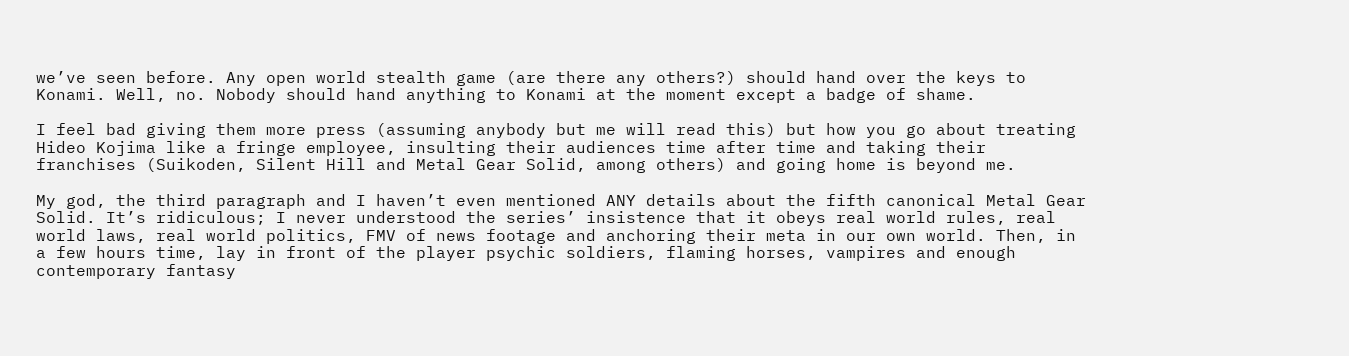we’ve seen before. Any open world stealth game (are there any others?) should hand over the keys to Konami. Well, no. Nobody should hand anything to Konami at the moment except a badge of shame.

I feel bad giving them more press (assuming anybody but me will read this) but how you go about treating Hideo Kojima like a fringe employee, insulting their audiences time after time and taking their franchises (Suikoden, Silent Hill and Metal Gear Solid, among others) and going home is beyond me.

My god, the third paragraph and I haven’t even mentioned ANY details about the fifth canonical Metal Gear Solid. It’s ridiculous; I never understood the series’ insistence that it obeys real world rules, real world laws, real world politics, FMV of news footage and anchoring their meta in our own world. Then, in a few hours time, lay in front of the player psychic soldiers, flaming horses, vampires and enough contemporary fantasy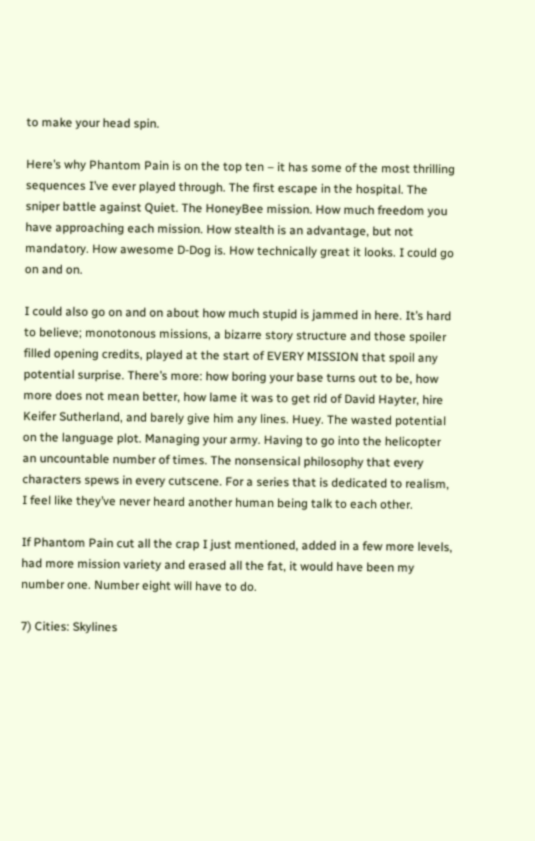to make your head spin.

Here’s why Phantom Pain is on the top ten – it has some of the most thrilling sequences I’ve ever played through. The first escape in the hospital. The sniper battle against Quiet. The HoneyBee mission. How much freedom you have approaching each mission. How stealth is an advantage, but not mandatory. How awesome D-Dog is. How technically great it looks. I could go on and on.

I could also go on and on about how much stupid is jammed in here. It’s hard to believe; monotonous missions, a bizarre story structure and those spoiler filled opening credits, played at the start of EVERY MISSION that spoil any potential surprise. There’s more: how boring your base turns out to be, how more does not mean better, how lame it was to get rid of David Hayter, hire Keifer Sutherland, and barely give him any lines. Huey. The wasted potential on the language plot. Managing your army. Having to go into the helicopter an uncountable number of times. The nonsensical philosophy that every characters spews in every cutscene. For a series that is dedicated to realism, I feel like they’ve never heard another human being talk to each other.

If Phantom Pain cut all the crap I just mentioned, added in a few more levels, had more mission variety and erased all the fat, it would have been my number one. Number eight will have to do.

7) Cities: Skylines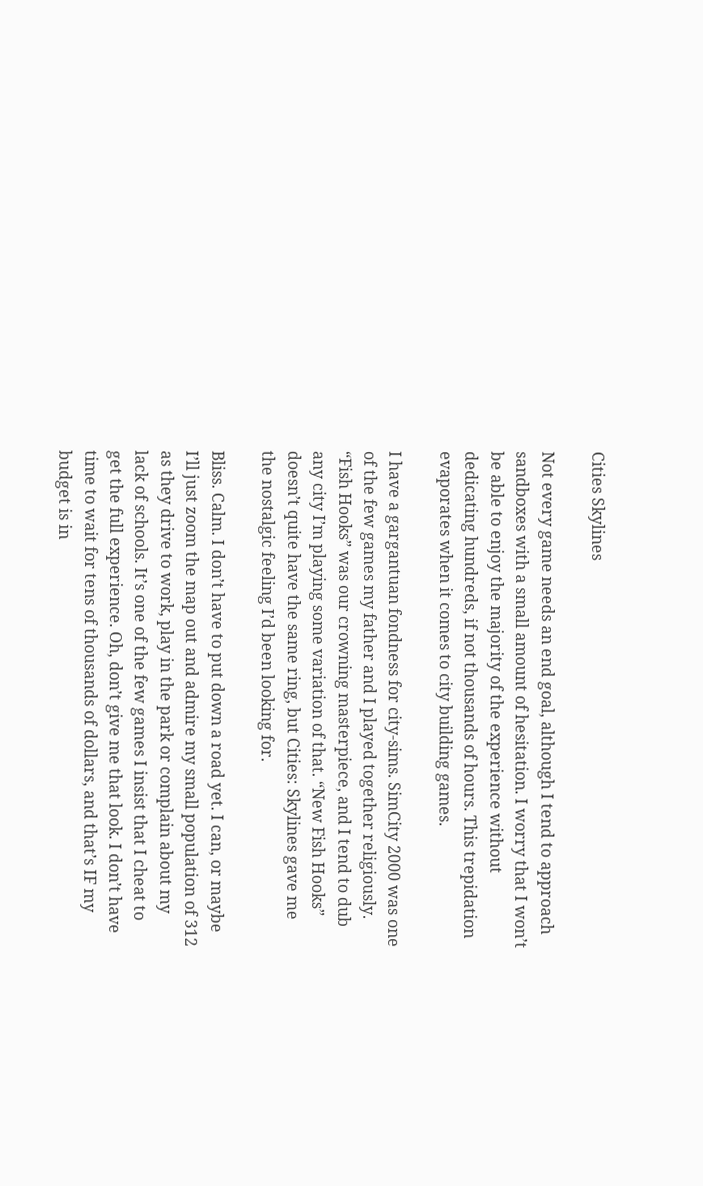Cities Skylines

Not every game needs an end goal, although I tend to approach sandboxes with a small amount of hesitation. I worry that I won’t be able to enjoy the majority of the experience without dedicating hundreds, if not thousands of hours. This trepidation evaporates when it comes to city building games.

I have a gargantuan fondness for city-sims. SimCity 2000 was one of the few games my father and I played together religiously. “Fish Hooks” was our crowning masterpiece, and I tend to dub any city I’m playing some variation of that. “New Fish Hooks” doesn’t quite have the same ring, but Cities: Skylines gave me the nostalgic feeling I’d been looking for.

Bliss. Calm. I don’t have to put down a road yet. I can, or maybe I’ll just zoom the map out and admire my small population of 312 as they drive to work, play in the park or complain about my lack of schools. It’s one of the few games I insist that I cheat to get the full experience. Oh, don’t give me that look. I don’t have time to wait for tens of thousands of dollars, and that’s IF my budget is in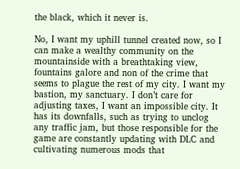the black, which it never is.

No, I want my uphill tunnel created now, so I can make a wealthy community on the mountainside with a breathtaking view, fountains galore and non of the crime that seems to plague the rest of my city. I want my bastion, my sanctuary. I don’t care for adjusting taxes, I want an impossible city. It has its downfalls, such as trying to unclog any traffic jam, but those responsible for the game are constantly updating with DLC and cultivating numerous mods that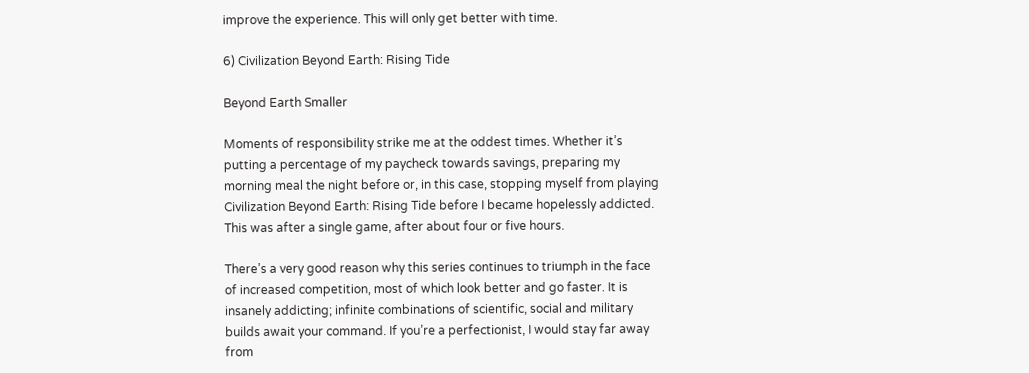improve the experience. This will only get better with time.

6) Civilization Beyond Earth: Rising Tide

Beyond Earth Smaller

Moments of responsibility strike me at the oddest times. Whether it’s putting a percentage of my paycheck towards savings, preparing my morning meal the night before or, in this case, stopping myself from playing Civilization Beyond Earth: Rising Tide before I became hopelessly addicted. This was after a single game, after about four or five hours.

There’s a very good reason why this series continues to triumph in the face of increased competition, most of which look better and go faster. It is insanely addicting; infinite combinations of scientific, social and military builds await your command. If you’re a perfectionist, I would stay far away from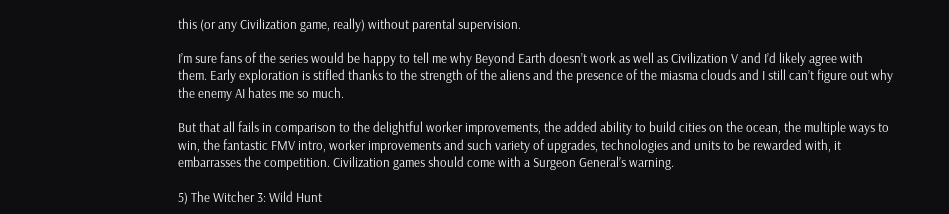this (or any Civilization game, really) without parental supervision.

I’m sure fans of the series would be happy to tell me why Beyond Earth doesn’t work as well as Civilization V and I’d likely agree with them. Early exploration is stifled thanks to the strength of the aliens and the presence of the miasma clouds and I still can’t figure out why the enemy AI hates me so much.

But that all fails in comparison to the delightful worker improvements, the added ability to build cities on the ocean, the multiple ways to win, the fantastic FMV intro, worker improvements and such variety of upgrades, technologies and units to be rewarded with, it embarrasses the competition. Civilization games should come with a Surgeon General’s warning.

5) The Witcher 3: Wild Hunt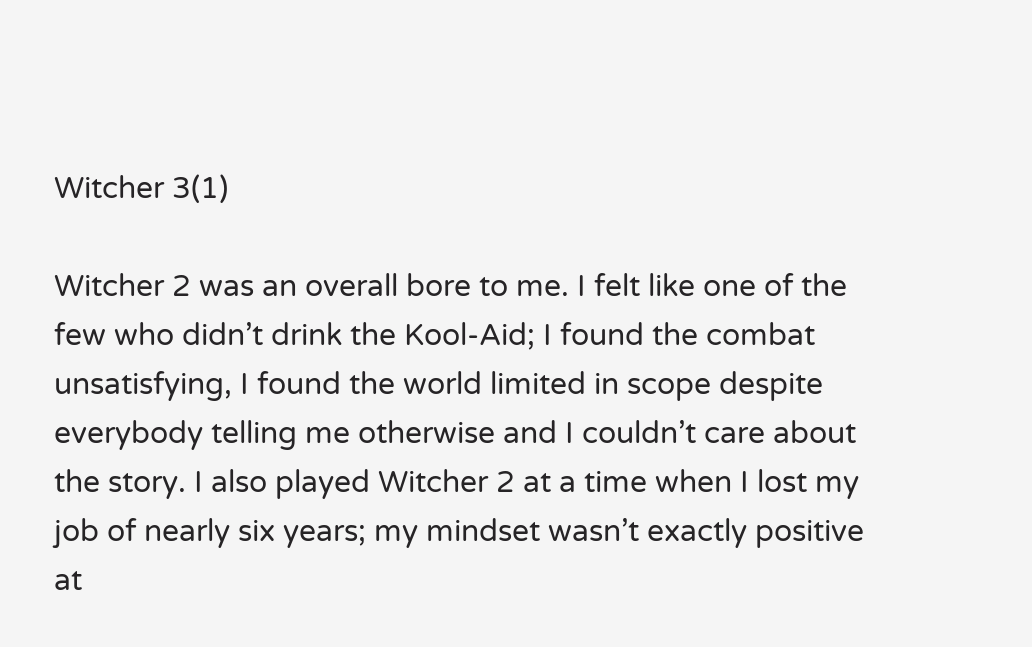Witcher 3(1)

Witcher 2 was an overall bore to me. I felt like one of the few who didn’t drink the Kool-Aid; I found the combat unsatisfying, I found the world limited in scope despite everybody telling me otherwise and I couldn’t care about the story. I also played Witcher 2 at a time when I lost my job of nearly six years; my mindset wasn’t exactly positive at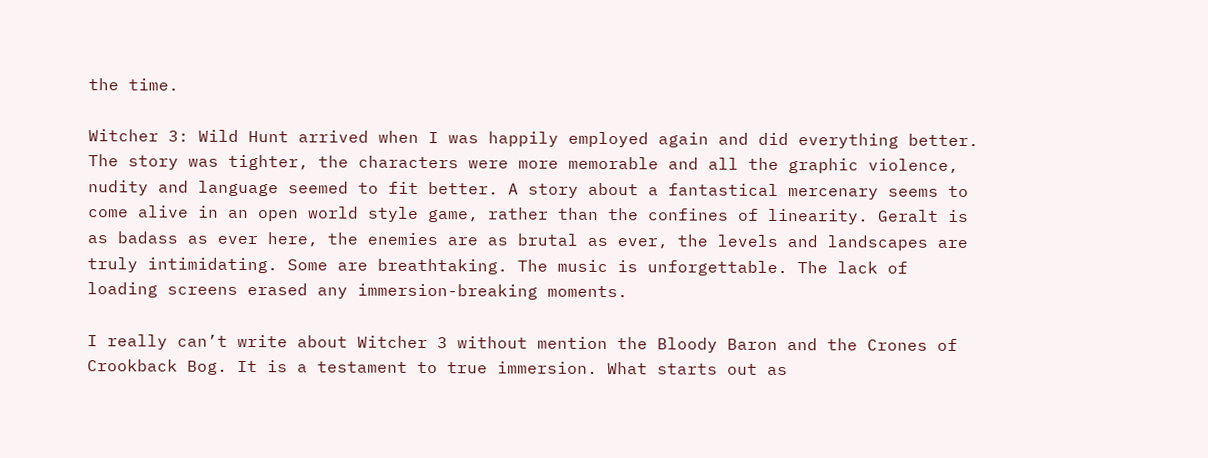the time.

Witcher 3: Wild Hunt arrived when I was happily employed again and did everything better. The story was tighter, the characters were more memorable and all the graphic violence, nudity and language seemed to fit better. A story about a fantastical mercenary seems to come alive in an open world style game, rather than the confines of linearity. Geralt is as badass as ever here, the enemies are as brutal as ever, the levels and landscapes are truly intimidating. Some are breathtaking. The music is unforgettable. The lack of loading screens erased any immersion-breaking moments.

I really can’t write about Witcher 3 without mention the Bloody Baron and the Crones of Crookback Bog. It is a testament to true immersion. What starts out as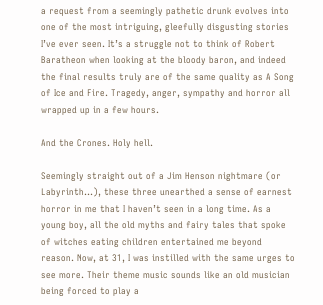a request from a seemingly pathetic drunk evolves into one of the most intriguing, gleefully disgusting stories I’ve ever seen. It’s a struggle not to think of Robert Baratheon when looking at the bloody baron, and indeed the final results truly are of the same quality as A Song of Ice and Fire. Tragedy, anger, sympathy and horror all wrapped up in a few hours.

And the Crones. Holy hell.

Seemingly straight out of a Jim Henson nightmare (or Labyrinth…), these three unearthed a sense of earnest horror in me that I haven’t seen in a long time. As a young boy, all the old myths and fairy tales that spoke of witches eating children entertained me beyond reason. Now, at 31, I was instilled with the same urges to see more. Their theme music sounds like an old musician being forced to play a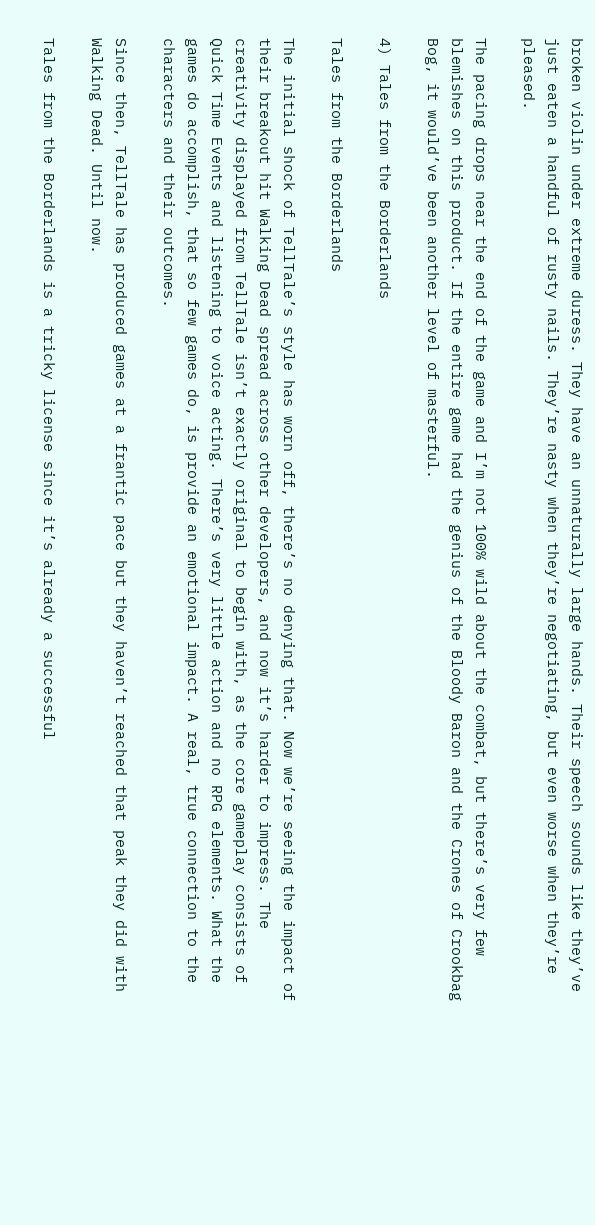broken violin under extreme duress. They have an unnaturally large hands. Their speech sounds like they’ve just eaten a handful of rusty nails. They’re nasty when they’re negotiating, but even worse when they’re pleased.

The pacing drops near the end of the game and I’m not 100% wild about the combat, but there’s very few blemishes on this product. If the entire game had the genius of the Bloody Baron and the Crones of Crookbag Bog, it would’ve been another level of masterful.

4) Tales from the Borderlands

Tales from the Borderlands

The initial shock of TellTale’s style has worn off, there’s no denying that. Now we’re seeing the impact of their breakout hit Walking Dead spread across other developers, and now it’s harder to impress. The creativity displayed from TellTale isn’t exactly original to begin with, as the core gameplay consists of Quick Time Events and listening to voice acting. There’s very little action and no RPG elements. What the games do accomplish, that so few games do, is provide an emotional impact. A real, true connection to the characters and their outcomes.

Since then, TellTale has produced games at a frantic pace but they haven’t reached that peak they did with Walking Dead. Until now.

Tales from the Borderlands is a tricky license since it’s already a successful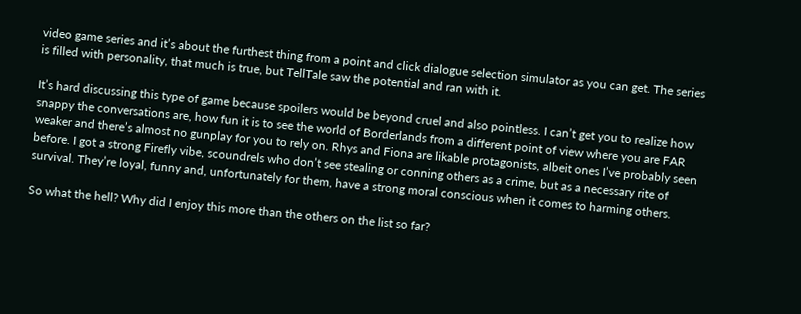video game series and it’s about the furthest thing from a point and click dialogue selection simulator as you can get. The series is filled with personality, that much is true, but TellTale saw the potential and ran with it.

It’s hard discussing this type of game because spoilers would be beyond cruel and also pointless. I can’t get you to realize how snappy the conversations are, how fun it is to see the world of Borderlands from a different point of view where you are FAR weaker and there’s almost no gunplay for you to rely on. Rhys and Fiona are likable protagonists, albeit ones I’ve probably seen before. I got a strong Firefly vibe, scoundrels who don’t see stealing or conning others as a crime, but as a necessary rite of survival. They’re loyal, funny and, unfortunately for them, have a strong moral conscious when it comes to harming others.

So what the hell? Why did I enjoy this more than the others on the list so far?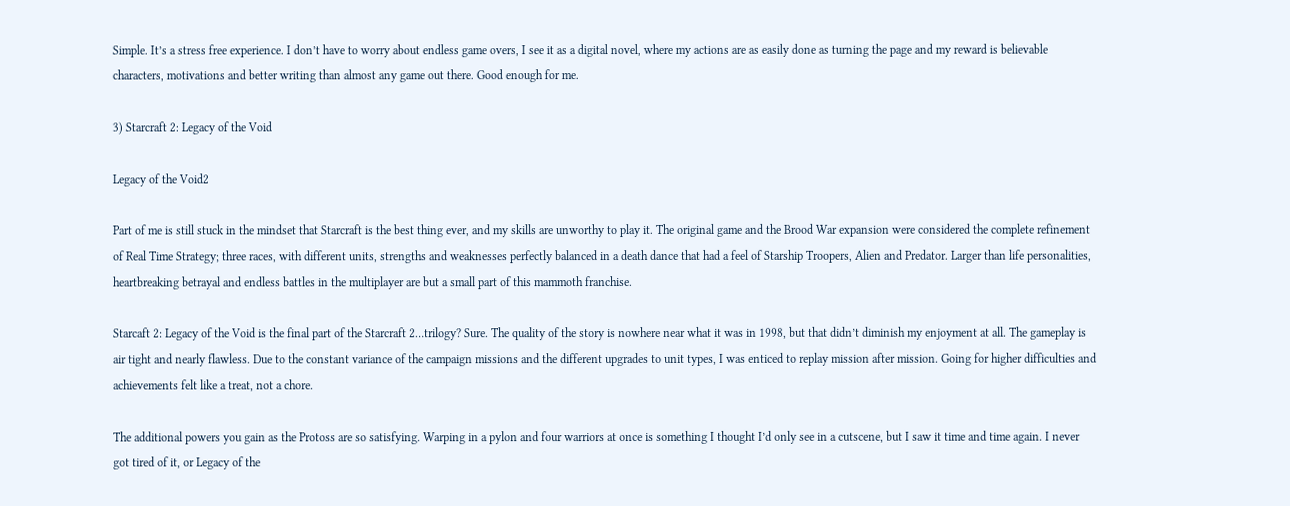Simple. It’s a stress free experience. I don’t have to worry about endless game overs, I see it as a digital novel, where my actions are as easily done as turning the page and my reward is believable characters, motivations and better writing than almost any game out there. Good enough for me.

3) Starcraft 2: Legacy of the Void

Legacy of the Void2

Part of me is still stuck in the mindset that Starcraft is the best thing ever, and my skills are unworthy to play it. The original game and the Brood War expansion were considered the complete refinement of Real Time Strategy; three races, with different units, strengths and weaknesses perfectly balanced in a death dance that had a feel of Starship Troopers, Alien and Predator. Larger than life personalities, heartbreaking betrayal and endless battles in the multiplayer are but a small part of this mammoth franchise.

Starcaft 2: Legacy of the Void is the final part of the Starcraft 2…trilogy? Sure. The quality of the story is nowhere near what it was in 1998, but that didn’t diminish my enjoyment at all. The gameplay is air tight and nearly flawless. Due to the constant variance of the campaign missions and the different upgrades to unit types, I was enticed to replay mission after mission. Going for higher difficulties and achievements felt like a treat, not a chore.

The additional powers you gain as the Protoss are so satisfying. Warping in a pylon and four warriors at once is something I thought I’d only see in a cutscene, but I saw it time and time again. I never got tired of it, or Legacy of the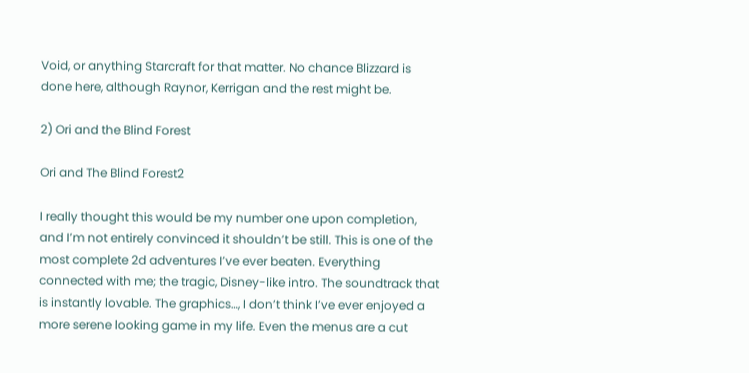Void, or anything Starcraft for that matter. No chance Blizzard is done here, although Raynor, Kerrigan and the rest might be.

2) Ori and the Blind Forest

Ori and The Blind Forest2

I really thought this would be my number one upon completion, and I’m not entirely convinced it shouldn’t be still. This is one of the most complete 2d adventures I’ve ever beaten. Everything connected with me; the tragic, Disney-like intro. The soundtrack that is instantly lovable. The graphics…, I don’t think I’ve ever enjoyed a more serene looking game in my life. Even the menus are a cut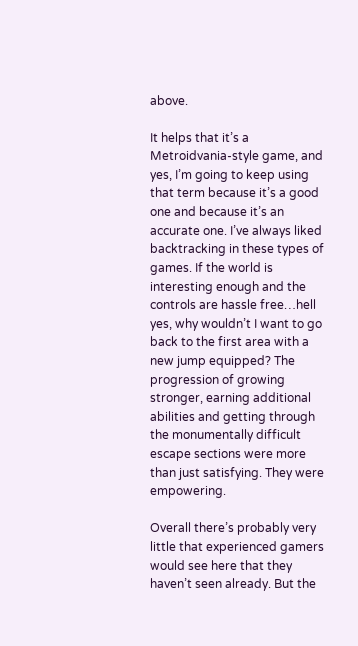above.

It helps that it’s a Metroidvania-style game, and yes, I’m going to keep using that term because it’s a good one and because it’s an accurate one. I’ve always liked backtracking in these types of games. If the world is interesting enough and the controls are hassle free…hell yes, why wouldn’t I want to go back to the first area with a new jump equipped? The progression of growing stronger, earning additional abilities and getting through the monumentally difficult escape sections were more than just satisfying. They were empowering.

Overall there’s probably very little that experienced gamers would see here that they haven’t seen already. But the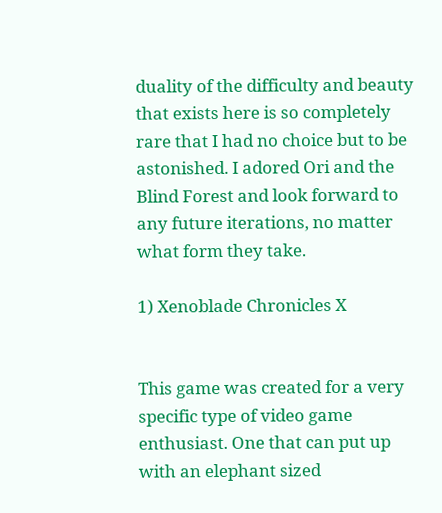duality of the difficulty and beauty that exists here is so completely rare that I had no choice but to be astonished. I adored Ori and the Blind Forest and look forward to any future iterations, no matter what form they take.

1) Xenoblade Chronicles X


This game was created for a very specific type of video game enthusiast. One that can put up with an elephant sized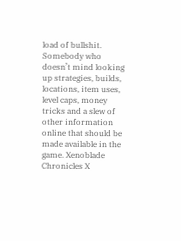load of bullshit. Somebody who doesn’t mind looking up strategies, builds, locations, item uses, level caps, money tricks and a slew of other information online that should be made available in the game. Xenoblade Chronicles X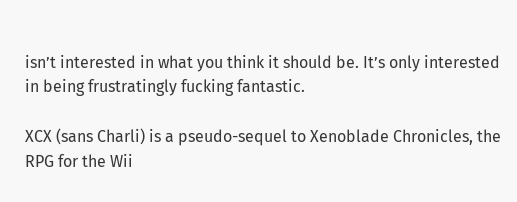isn’t interested in what you think it should be. It’s only interested in being frustratingly fucking fantastic.

XCX (sans Charli) is a pseudo-sequel to Xenoblade Chronicles, the RPG for the Wii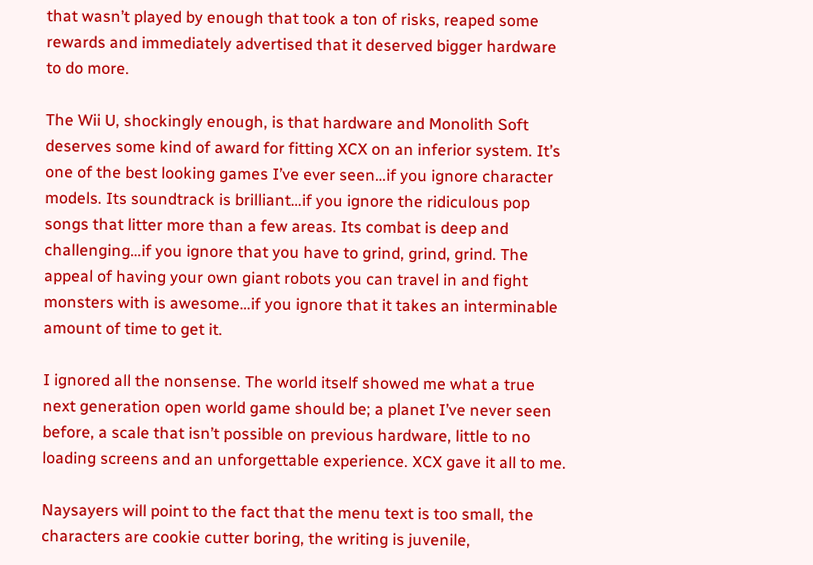that wasn’t played by enough that took a ton of risks, reaped some rewards and immediately advertised that it deserved bigger hardware to do more.

The Wii U, shockingly enough, is that hardware and Monolith Soft deserves some kind of award for fitting XCX on an inferior system. It’s one of the best looking games I’ve ever seen…if you ignore character models. Its soundtrack is brilliant…if you ignore the ridiculous pop songs that litter more than a few areas. Its combat is deep and challenging…if you ignore that you have to grind, grind, grind. The appeal of having your own giant robots you can travel in and fight monsters with is awesome…if you ignore that it takes an interminable amount of time to get it.

I ignored all the nonsense. The world itself showed me what a true next generation open world game should be; a planet I’ve never seen before, a scale that isn’t possible on previous hardware, little to no loading screens and an unforgettable experience. XCX gave it all to me.

Naysayers will point to the fact that the menu text is too small, the characters are cookie cutter boring, the writing is juvenile,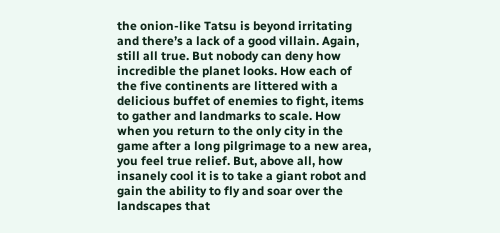the onion-like Tatsu is beyond irritating and there’s a lack of a good villain. Again, still all true. But nobody can deny how incredible the planet looks. How each of the five continents are littered with a delicious buffet of enemies to fight, items to gather and landmarks to scale. How when you return to the only city in the game after a long pilgrimage to a new area, you feel true relief. But, above all, how insanely cool it is to take a giant robot and gain the ability to fly and soar over the landscapes that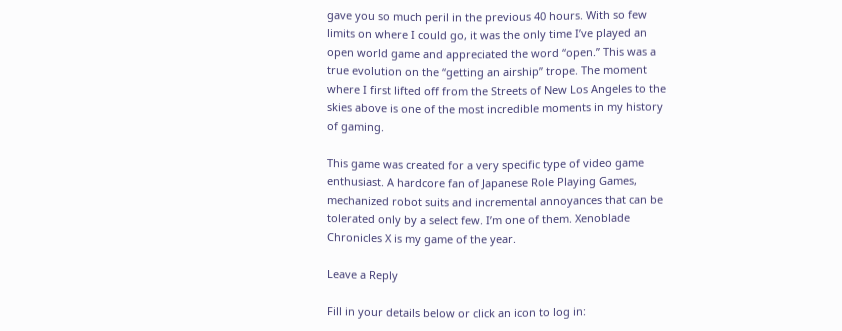gave you so much peril in the previous 40 hours. With so few limits on where I could go, it was the only time I’ve played an open world game and appreciated the word “open.” This was a true evolution on the “getting an airship” trope. The moment where I first lifted off from the Streets of New Los Angeles to the skies above is one of the most incredible moments in my history of gaming.

This game was created for a very specific type of video game enthusiast. A hardcore fan of Japanese Role Playing Games, mechanized robot suits and incremental annoyances that can be tolerated only by a select few. I’m one of them. Xenoblade Chronicles X is my game of the year.

Leave a Reply

Fill in your details below or click an icon to log in: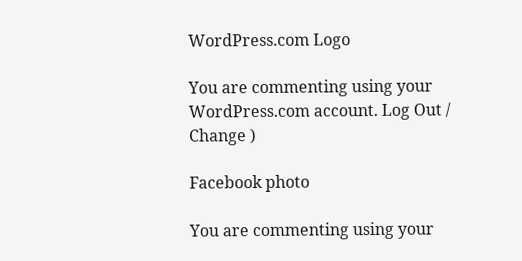WordPress.com Logo

You are commenting using your WordPress.com account. Log Out /  Change )

Facebook photo

You are commenting using your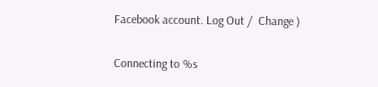Facebook account. Log Out /  Change )

Connecting to %s